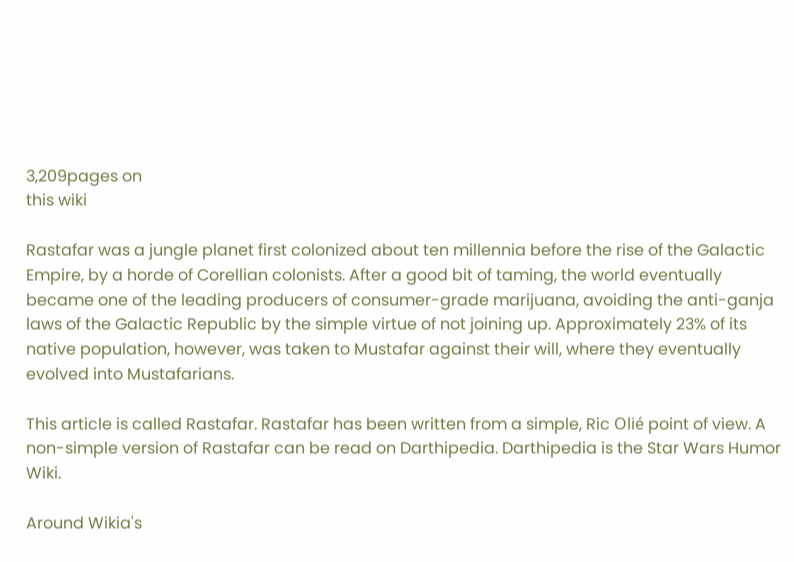3,209pages on
this wiki

Rastafar was a jungle planet first colonized about ten millennia before the rise of the Galactic Empire, by a horde of Corellian colonists. After a good bit of taming, the world eventually became one of the leading producers of consumer-grade marijuana, avoiding the anti-ganja laws of the Galactic Republic by the simple virtue of not joining up. Approximately 23% of its native population, however, was taken to Mustafar against their will, where they eventually evolved into Mustafarians.

This article is called Rastafar. Rastafar has been written from a simple, Ric Olié point of view. A non-simple version of Rastafar can be read on Darthipedia. Darthipedia is the Star Wars Humor Wiki.

Around Wikia's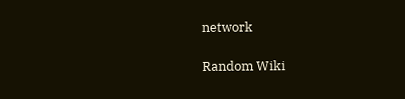network

Random Wiki